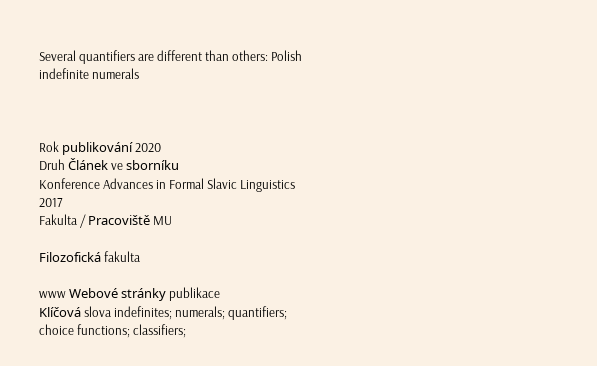Several quantifiers are different than others: Polish indefinite numerals



Rok publikování 2020
Druh Článek ve sborníku
Konference Advances in Formal Slavic Linguistics 2017
Fakulta / Pracoviště MU

Filozofická fakulta

www Webové stránky publikace
Klíčová slova indefinites; numerals; quantifiers; choice functions; classifiers;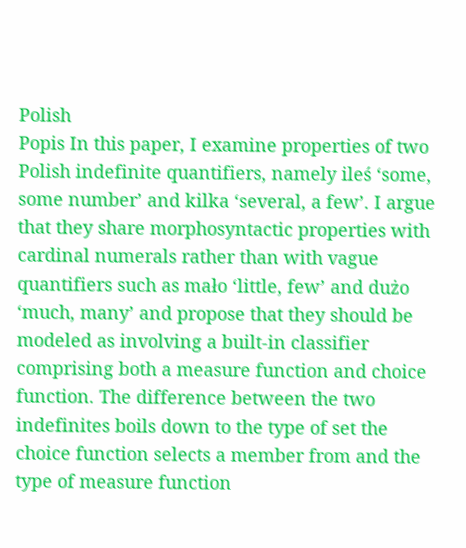Polish
Popis In this paper, I examine properties of two Polish indefinite quantifiers, namely ileś ‘some, some number’ and kilka ‘several, a few’. I argue that they share morphosyntactic properties with cardinal numerals rather than with vague quantifiers such as mało ‘little, few’ and dużo ‘much, many’ and propose that they should be modeled as involving a built-in classifier comprising both a measure function and choice function. The difference between the two indefinites boils down to the type of set the choice function selects a member from and the type of measure function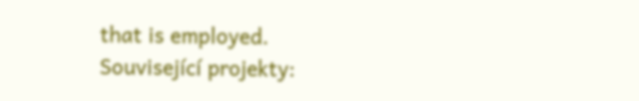that is employed.
Související projekty: